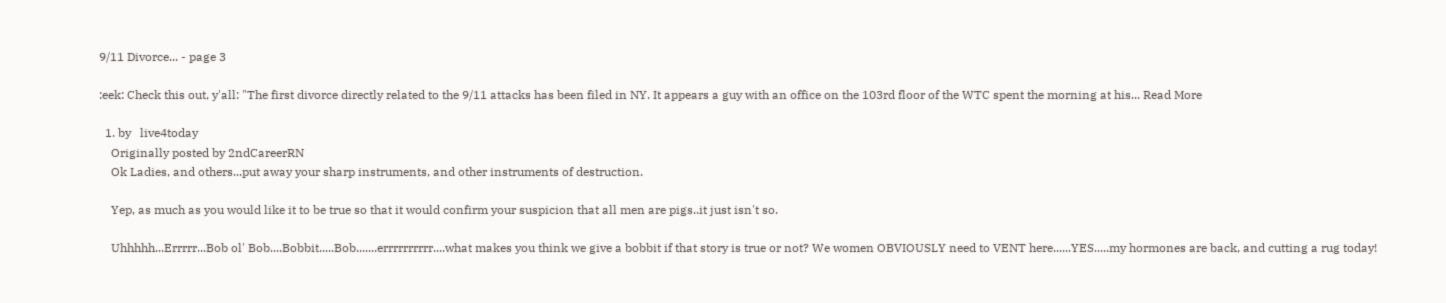9/11 Divorce... - page 3

:eek: Check this out, y'all: "The first divorce directly related to the 9/11 attacks has been filed in NY. It appears a guy with an office on the 103rd floor of the WTC spent the morning at his... Read More

  1. by   live4today
    Originally posted by 2ndCareerRN
    Ok Ladies, and others...put away your sharp instruments, and other instruments of destruction.

    Yep, as much as you would like it to be true so that it would confirm your suspicion that all men are pigs..it just isn't so.

    Uhhhhh...Errrrr...Bob ol' Bob....Bobbit.....Bob.......errrrrrrrrr....what makes you think we give a bobbit if that story is true or not? We women OBVIOUSLY need to VENT here......YES.....my hormones are back, and cutting a rug today!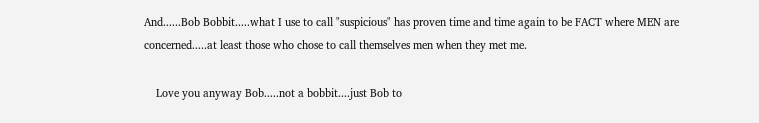And......Bob Bobbit.....what I use to call "suspicious" has proven time and time again to be FACT where MEN are concerned.....at least those who chose to call themselves men when they met me.

    Love you anyway Bob.....not a bobbit....just Bob to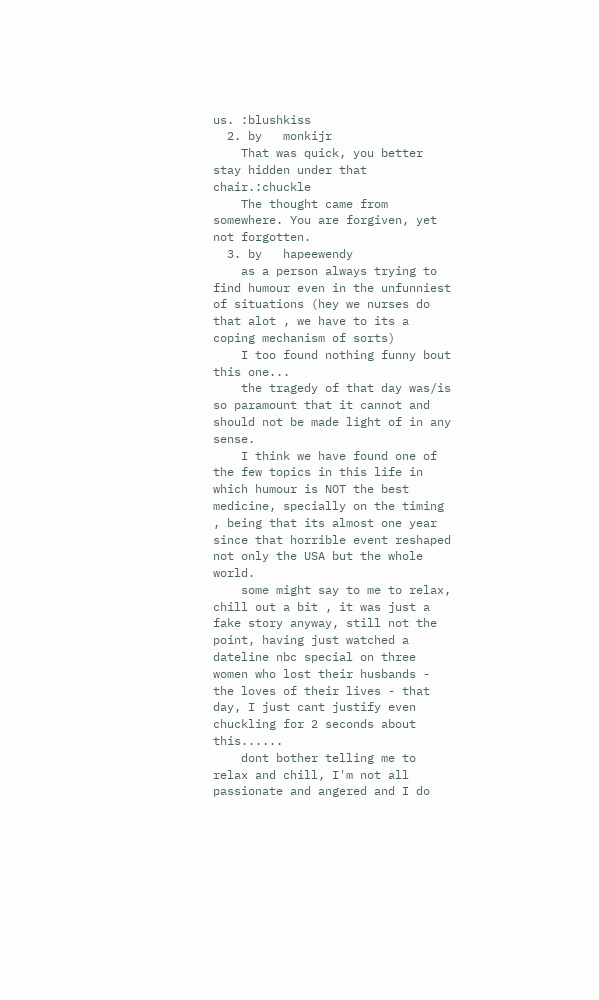us. :blushkiss
  2. by   monkijr
    That was quick, you better stay hidden under that chair.:chuckle
    The thought came from somewhere. You are forgiven, yet not forgotten.
  3. by   hapeewendy
    as a person always trying to find humour even in the unfunniest of situations (hey we nurses do that alot , we have to its a coping mechanism of sorts)
    I too found nothing funny bout this one...
    the tragedy of that day was/is so paramount that it cannot and should not be made light of in any sense.
    I think we have found one of the few topics in this life in which humour is NOT the best medicine, specially on the timing , being that its almost one year since that horrible event reshaped not only the USA but the whole world.
    some might say to me to relax, chill out a bit , it was just a fake story anyway, still not the point, having just watched a dateline nbc special on three women who lost their husbands - the loves of their lives - that day, I just cant justify even chuckling for 2 seconds about this......
    dont bother telling me to relax and chill, I'm not all passionate and angered and I do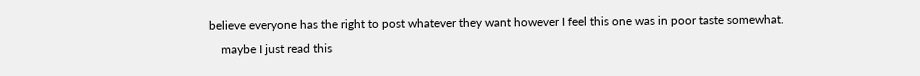believe everyone has the right to post whatever they want however I feel this one was in poor taste somewhat.
    maybe I just read this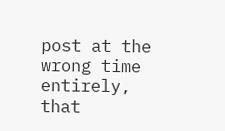post at the wrong time entirely, that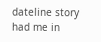dateline story had me in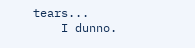tears...
    I dunno.